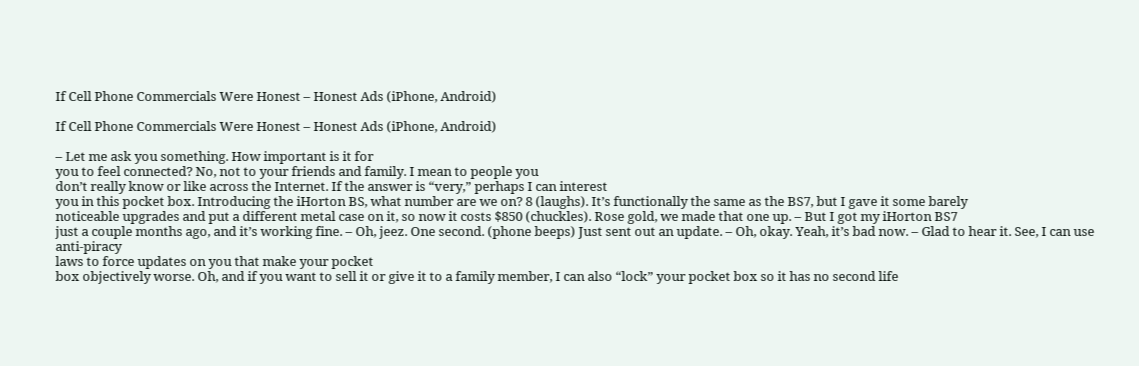If Cell Phone Commercials Were Honest – Honest Ads (iPhone, Android)

If Cell Phone Commercials Were Honest – Honest Ads (iPhone, Android)

– Let me ask you something. How important is it for
you to feel connected? No, not to your friends and family. I mean to people you
don’t really know or like across the Internet. If the answer is “very,” perhaps I can interest
you in this pocket box. Introducing the iHorton BS, what number are we on? 8 (laughs). It’s functionally the same as the BS7, but I gave it some barely
noticeable upgrades and put a different metal case on it, so now it costs $850 (chuckles). Rose gold, we made that one up. – But I got my iHorton BS7
just a couple months ago, and it’s working fine. – Oh, jeez. One second. (phone beeps) Just sent out an update. – Oh, okay. Yeah, it’s bad now. – Glad to hear it. See, I can use anti-piracy
laws to force updates on you that make your pocket
box objectively worse. Oh, and if you want to sell it or give it to a family member, I can also “lock” your pocket box so it has no second life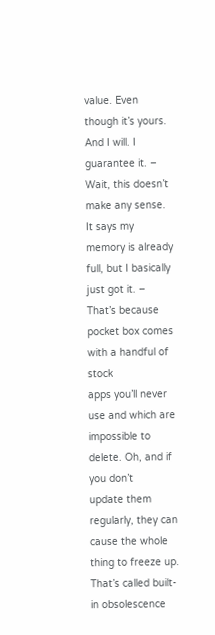value. Even though it’s yours. And I will. I guarantee it. – Wait, this doesn’t make any sense. It says my memory is already full, but I basically just got it. – That’s because pocket box comes with a handful of stock
apps you’ll never use and which are impossible to delete. Oh, and if you don’t
update them regularly, they can cause the whole
thing to freeze up. That’s called built-in obsolescence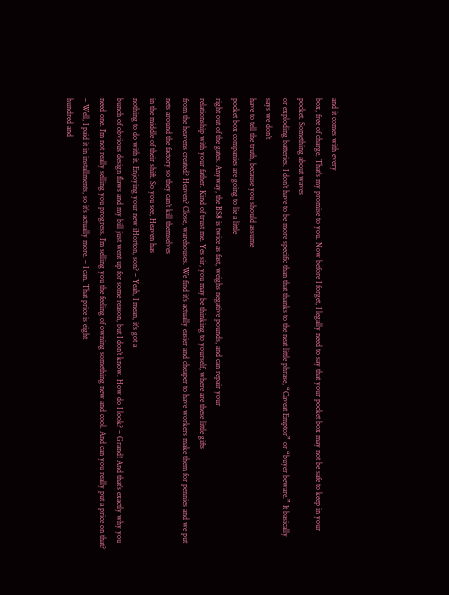and it comes with every
box, free of charge. That’s my promise to you. Now before I forget, I legally need to say that your pocket box may not be safe to keep in your pocket. Something about waves
or exploding batteries. I don’t have to be more specific than that thanks to the neat little phrase, “Caveat Emptor” or “buyer beware.” It basically says we don’t
have to tell the truth, because you should assume
pocket box companies are going to lie a little
right out of the gates. Anyway, the BS8 is twice as fast, weighs negative pounds, and can repair your
relationship with your father. Kind of trust me. Yes sir, you may be thinking to yourself, where are these little gifts
from the heavens created? Heaven? Close, warehouses. We find it’s actually easier and cheaper to have workers make them for pennies and we put nets around the factory so they can’t kill themselves
in the middle of their shift. So you see, Heaven has
nothing to do with it. Enjoying your new iHorton, son? – Yeah, I mean, it’s got a
bunch of obvious design flaws and my bill just went up for some reason, but I don’t know. How do I look? – Grand! And that’s exactly why you need one. I’m not really selling you progress. I’m selling you the feeling of owning something new and cool. And can you really put a price on that? – Well, I paid it in installments, so it’s actually more. – I can. That price is eight
hundred and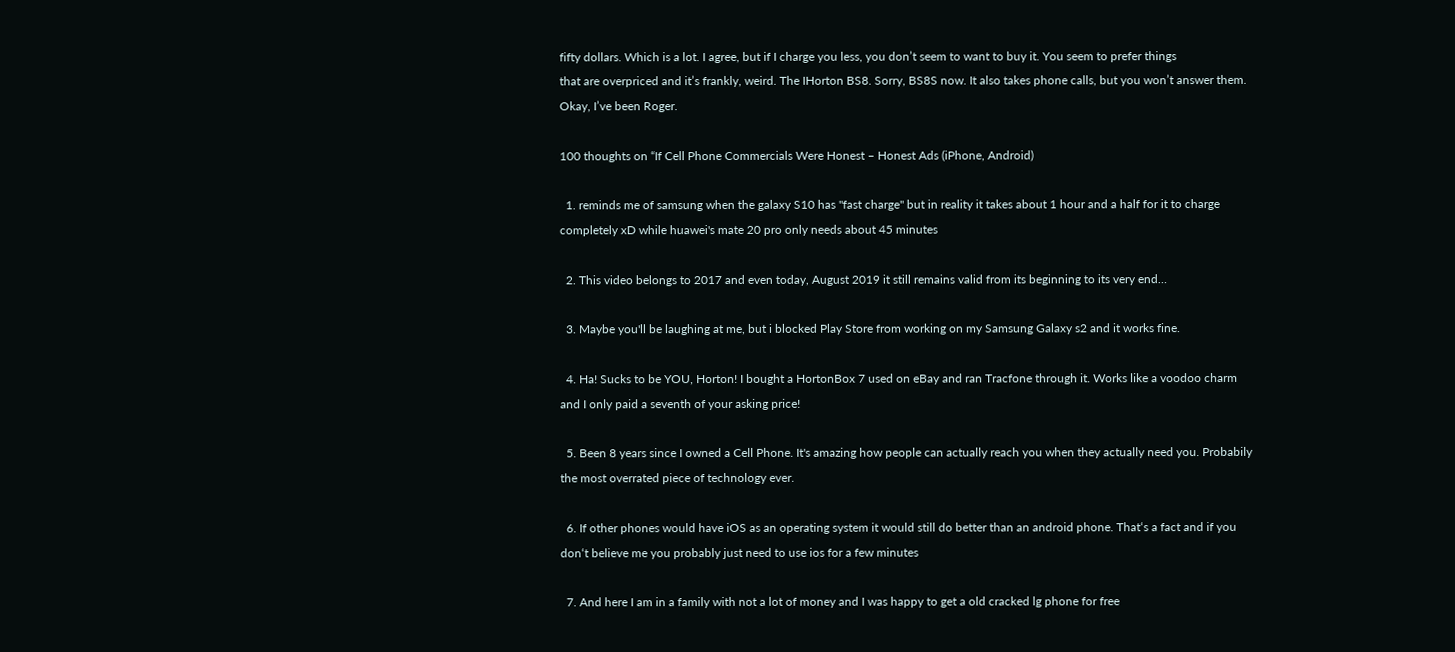fifty dollars. Which is a lot. I agree, but if I charge you less, you don’t seem to want to buy it. You seem to prefer things
that are overpriced and it’s frankly, weird. The IHorton BS8. Sorry, BS8S now. It also takes phone calls, but you won’t answer them. Okay, I’ve been Roger.

100 thoughts on “If Cell Phone Commercials Were Honest – Honest Ads (iPhone, Android)

  1. reminds me of samsung when the galaxy S10 has "fast charge" but in reality it takes about 1 hour and a half for it to charge completely xD while huawei's mate 20 pro only needs about 45 minutes

  2. This video belongs to 2017 and even today, August 2019 it still remains valid from its beginning to its very end…

  3. Maybe you'll be laughing at me, but i blocked Play Store from working on my Samsung Galaxy s2 and it works fine.

  4. Ha! Sucks to be YOU, Horton! I bought a HortonBox 7 used on eBay and ran Tracfone through it. Works like a voodoo charm and I only paid a seventh of your asking price!

  5. Been 8 years since I owned a Cell Phone. It's amazing how people can actually reach you when they actually need you. Probabily the most overrated piece of technology ever.

  6. If other phones would have iOS as an operating system it would still do better than an android phone. That‘s a fact and if you don‘t believe me you probably just need to use ios for a few minutes

  7. And here I am in a family with not a lot of money and I was happy to get a old cracked lg phone for free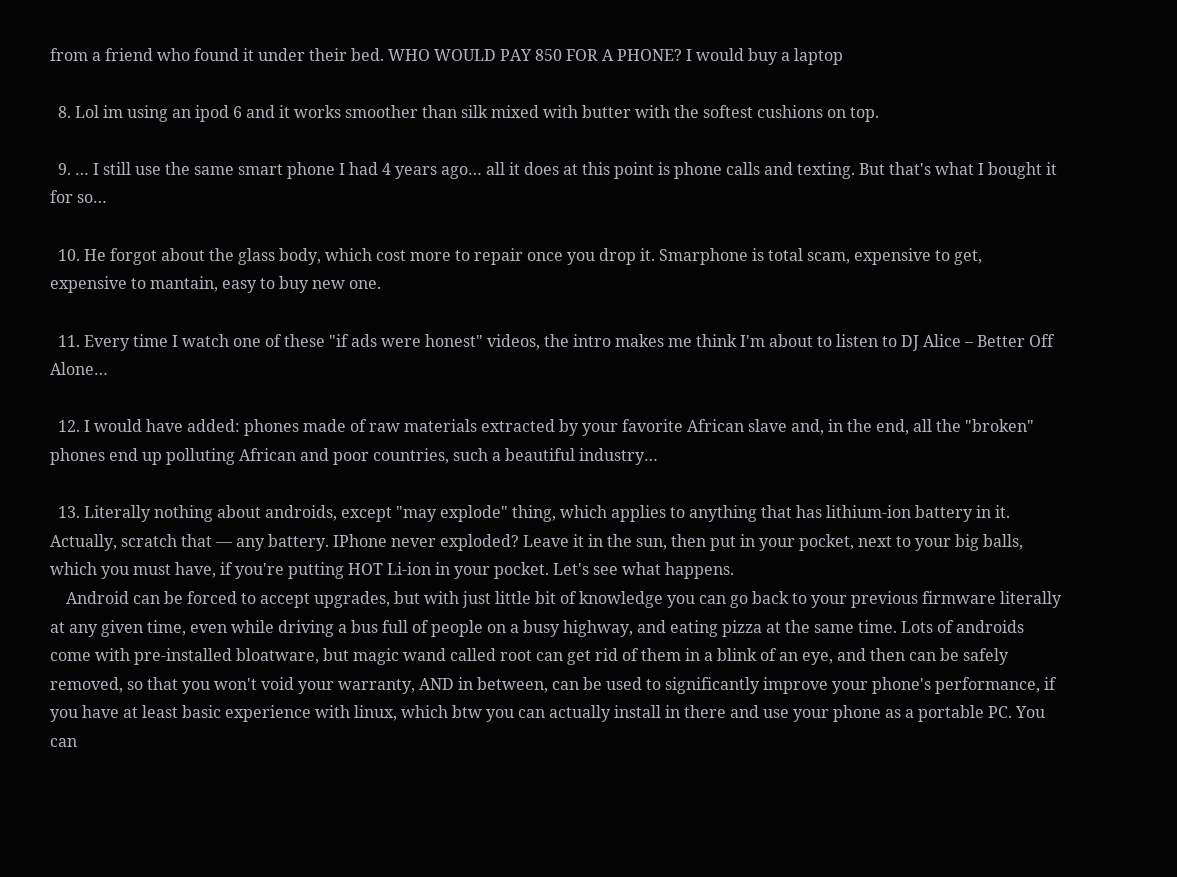from a friend who found it under their bed. WHO WOULD PAY 850 FOR A PHONE? I would buy a laptop

  8. Lol im using an ipod 6 and it works smoother than silk mixed with butter with the softest cushions on top.

  9. … I still use the same smart phone I had 4 years ago… all it does at this point is phone calls and texting. But that's what I bought it for so…

  10. He forgot about the glass body, which cost more to repair once you drop it. Smarphone is total scam, expensive to get, expensive to mantain, easy to buy new one.

  11. Every time I watch one of these "if ads were honest" videos, the intro makes me think I'm about to listen to DJ Alice – Better Off Alone…

  12. I would have added: phones made of raw materials extracted by your favorite African slave and, in the end, all the "broken" phones end up polluting African and poor countries, such a beautiful industry…

  13. Literally nothing about androids, except "may explode" thing, which applies to anything that has lithium-ion battery in it. Actually, scratch that — any battery. IPhone never exploded? Leave it in the sun, then put in your pocket, next to your big balls, which you must have, if you're putting HOT Li-ion in your pocket. Let's see what happens.
    Android can be forced to accept upgrades, but with just little bit of knowledge you can go back to your previous firmware literally at any given time, even while driving a bus full of people on a busy highway, and eating pizza at the same time. Lots of androids come with pre-installed bloatware, but magic wand called root can get rid of them in a blink of an eye, and then can be safely removed, so that you won't void your warranty, AND in between, can be used to significantly improve your phone's performance, if you have at least basic experience with linux, which btw you can actually install in there and use your phone as a portable PC. You can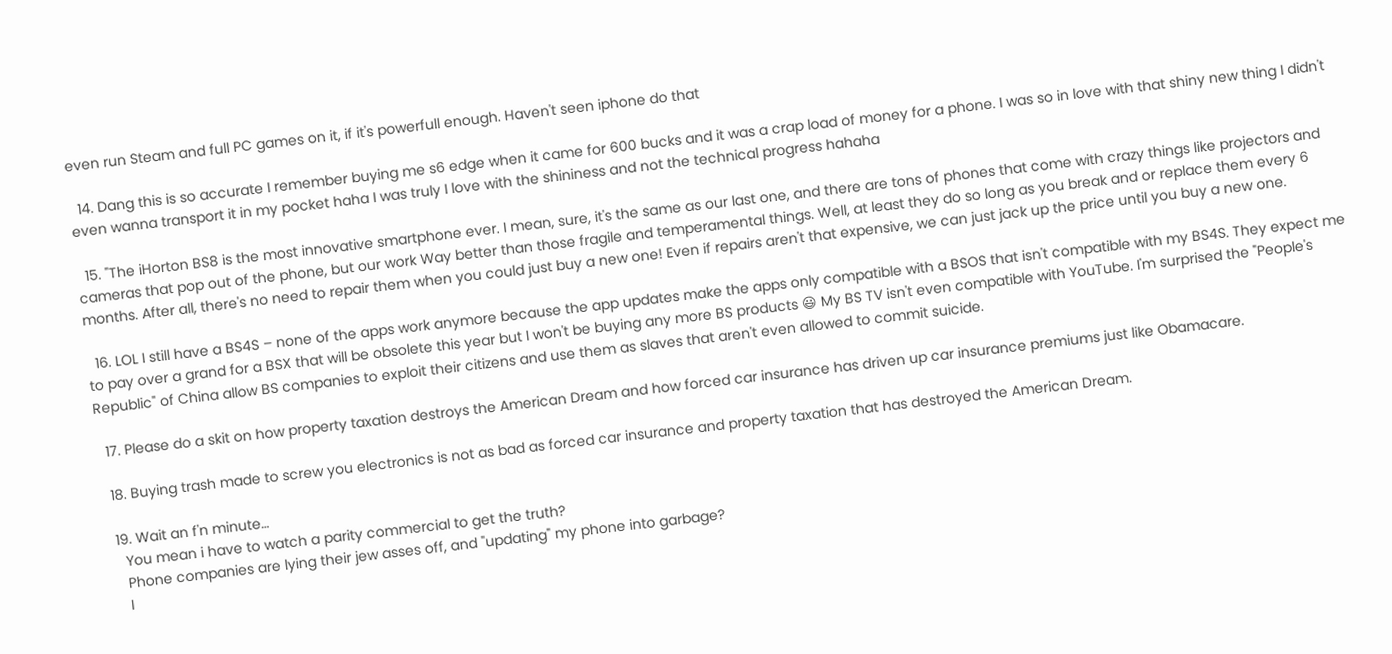even run Steam and full PC games on it, if it's powerfull enough. Haven't seen iphone do that

  14. Dang this is so accurate I remember buying me s6 edge when it came for 600 bucks and it was a crap load of money for a phone. I was so in love with that shiny new thing I didn't even wanna transport it in my pocket haha I was truly I love with the shininess and not the technical progress hahaha

  15. "The iHorton BS8 is the most innovative smartphone ever. I mean, sure, it's the same as our last one, and there are tons of phones that come with crazy things like projectors and cameras that pop out of the phone, but our work Way better than those fragile and temperamental things. Well, at least they do so long as you break and or replace them every 6 months. After all, there's no need to repair them when you could just buy a new one! Even if repairs aren't that expensive, we can just jack up the price until you buy a new one.

  16. LOL I still have a BS4S – none of the apps work anymore because the app updates make the apps only compatible with a BSOS that isn't compatible with my BS4S. They expect me to pay over a grand for a BSX that will be obsolete this year but I won't be buying any more BS products 😃 My BS TV isn't even compatible with YouTube. I'm surprised the "People's Republic" of China allow BS companies to exploit their citizens and use them as slaves that aren't even allowed to commit suicide.

  17. Please do a skit on how property taxation destroys the American Dream and how forced car insurance has driven up car insurance premiums just like Obamacare.

  18. Buying trash made to screw you electronics is not as bad as forced car insurance and property taxation that has destroyed the American Dream.

  19. Wait an f'n minute…
    You mean i have to watch a parity commercial to get the truth?
    Phone companies are lying their jew asses off, and "updating" my phone into garbage?
    I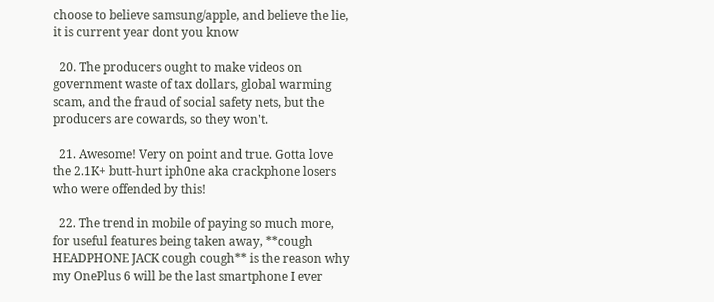choose to believe samsung/apple, and believe the lie, it is current year dont you know

  20. The producers ought to make videos on government waste of tax dollars, global warming scam, and the fraud of social safety nets, but the producers are cowards, so they won't.

  21. Awesome! Very on point and true. Gotta love the 2.1K+ butt-hurt iph0ne aka crackphone losers who were offended by this!

  22. The trend in mobile of paying so much more, for useful features being taken away, **cough HEADPHONE JACK cough cough** is the reason why my OnePlus 6 will be the last smartphone I ever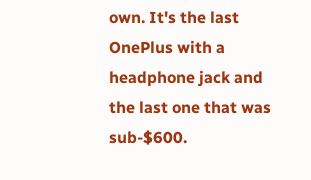own. It's the last OnePlus with a headphone jack and the last one that was sub-$600.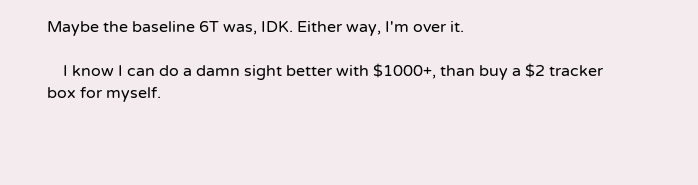Maybe the baseline 6T was, IDK. Either way, I'm over it.

    I know I can do a damn sight better with $1000+, than buy a $2 tracker box for myself.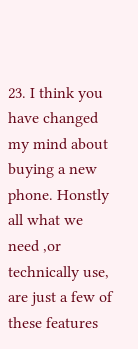23. I think you have changed my mind about buying a new phone. Honstly all what we need ,or technically use, are just a few of these features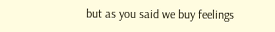but as you said we buy feelings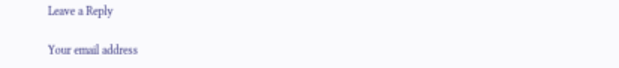Leave a Reply

Your email address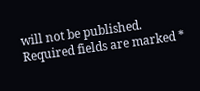will not be published. Required fields are marked *